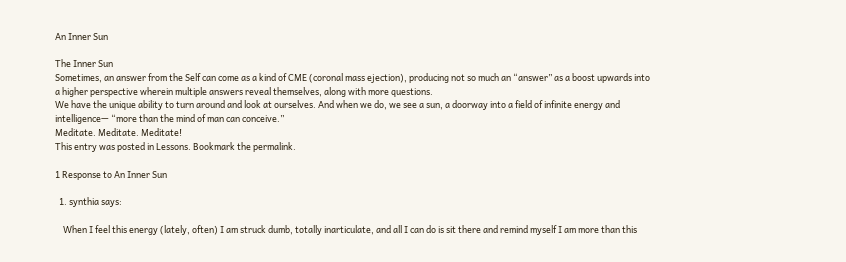An Inner Sun

The Inner Sun
Sometimes, an answer from the Self can come as a kind of CME (coronal mass ejection), producing not so much an “answer” as a boost upwards into a higher perspective wherein multiple answers reveal themselves, along with more questions.
We have the unique ability to turn around and look at ourselves. And when we do, we see a sun, a doorway into a field of infinite energy and intelligence— “more than the mind of man can conceive.”
Meditate. Meditate. Meditate!
This entry was posted in Lessons. Bookmark the permalink.

1 Response to An Inner Sun

  1. synthia says:

    When I feel this energy (lately, often) I am struck dumb, totally inarticulate, and all I can do is sit there and remind myself I am more than this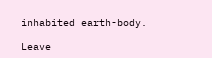inhabited earth-body.

Leave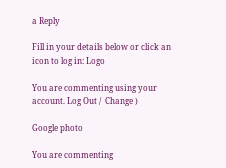a Reply

Fill in your details below or click an icon to log in: Logo

You are commenting using your account. Log Out /  Change )

Google photo

You are commenting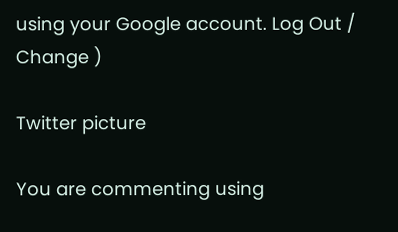using your Google account. Log Out /  Change )

Twitter picture

You are commenting using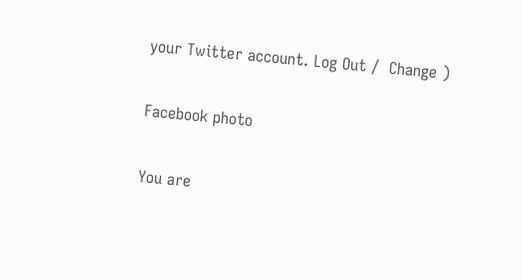your Twitter account. Log Out /  Change )

Facebook photo

You are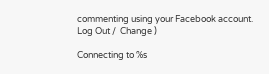commenting using your Facebook account. Log Out /  Change )

Connecting to %s